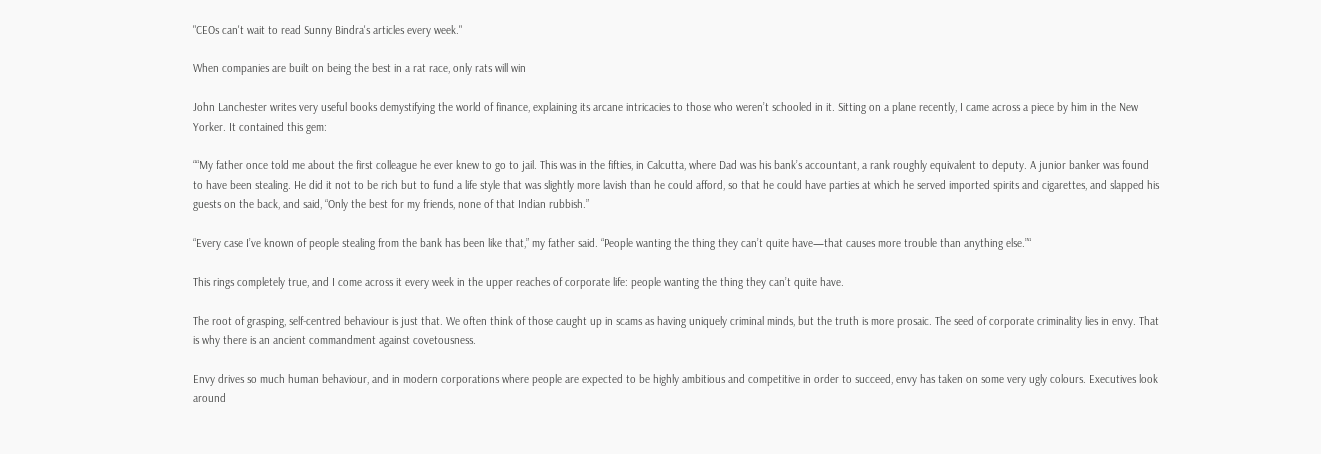"CEOs can't wait to read Sunny Bindra's articles every week."

When companies are built on being the best in a rat race, only rats will win

John Lanchester writes very useful books demystifying the world of finance, explaining its arcane intricacies to those who weren’t schooled in it. Sitting on a plane recently, I came across a piece by him in the New Yorker. It contained this gem:

““My father once told me about the first colleague he ever knew to go to jail. This was in the fifties, in Calcutta, where Dad was his bank’s accountant, a rank roughly equivalent to deputy. A junior banker was found to have been stealing. He did it not to be rich but to fund a life style that was slightly more lavish than he could afford, so that he could have parties at which he served imported spirits and cigarettes, and slapped his guests on the back, and said, “Only the best for my friends, none of that Indian rubbish.”

“Every case I’ve known of people stealing from the bank has been like that,” my father said. “People wanting the thing they can’t quite have—that causes more trouble than anything else.”“

This rings completely true, and I come across it every week in the upper reaches of corporate life: people wanting the thing they can’t quite have.

The root of grasping, self-centred behaviour is just that. We often think of those caught up in scams as having uniquely criminal minds, but the truth is more prosaic. The seed of corporate criminality lies in envy. That is why there is an ancient commandment against covetousness.

Envy drives so much human behaviour, and in modern corporations where people are expected to be highly ambitious and competitive in order to succeed, envy has taken on some very ugly colours. Executives look around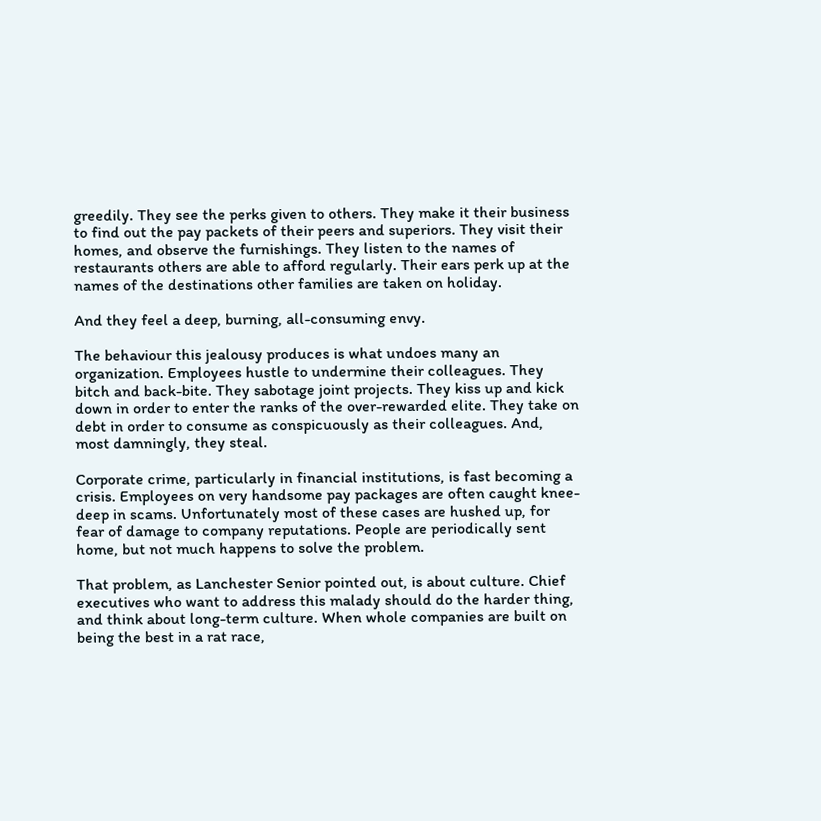greedily. They see the perks given to others. They make it their business to find out the pay packets of their peers and superiors. They visit their homes, and observe the furnishings. They listen to the names of restaurants others are able to afford regularly. Their ears perk up at the names of the destinations other families are taken on holiday.

And they feel a deep, burning, all-consuming envy.

The behaviour this jealousy produces is what undoes many an organization. Employees hustle to undermine their colleagues. They bitch and back-bite. They sabotage joint projects. They kiss up and kick down in order to enter the ranks of the over-rewarded elite. They take on debt in order to consume as conspicuously as their colleagues. And, most damningly, they steal.

Corporate crime, particularly in financial institutions, is fast becoming a crisis. Employees on very handsome pay packages are often caught knee-deep in scams. Unfortunately most of these cases are hushed up, for fear of damage to company reputations. People are periodically sent home, but not much happens to solve the problem.

That problem, as Lanchester Senior pointed out, is about culture. Chief executives who want to address this malady should do the harder thing, and think about long-term culture. When whole companies are built on being the best in a rat race,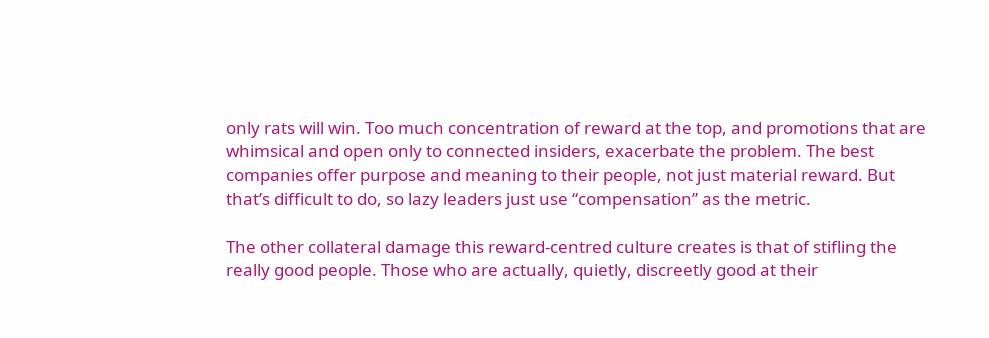only rats will win. Too much concentration of reward at the top, and promotions that are whimsical and open only to connected insiders, exacerbate the problem. The best companies offer purpose and meaning to their people, not just material reward. But that’s difficult to do, so lazy leaders just use “compensation” as the metric.

The other collateral damage this reward-centred culture creates is that of stifling the really good people. Those who are actually, quietly, discreetly good at their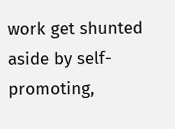work get shunted aside by self-promoting,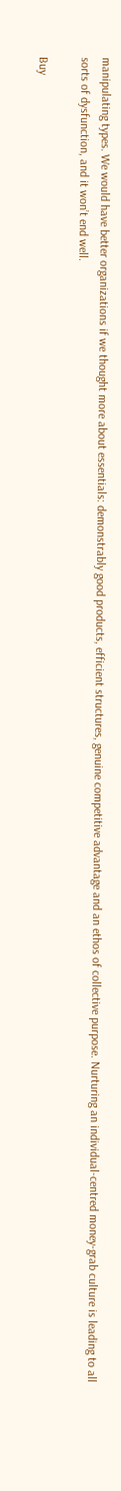manipulating types. We would have better organizations if we thought more about essentials: demonstrably good products, efficient structures, genuine competitive advantage and an ethos of collective purpose. Nurturing an individual-centred money-grab culture is leading to all sorts of dysfunction, and it won’t end well.

Buy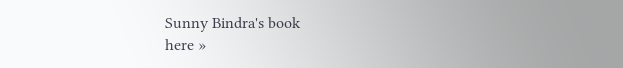Sunny Bindra's book
here »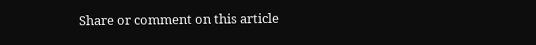Share or comment on this article